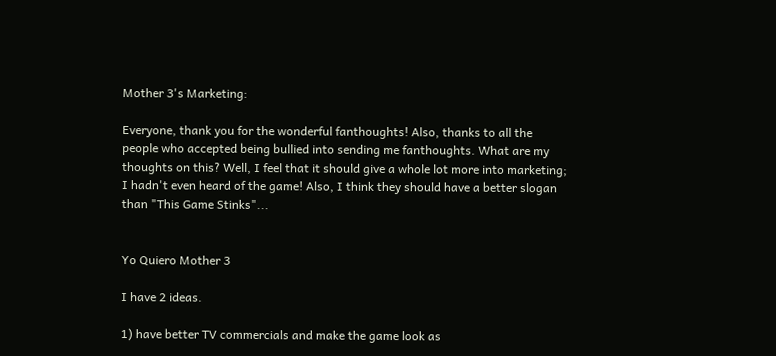Mother 3's Marketing:

Everyone, thank you for the wonderful fanthoughts! Also, thanks to all the people who accepted being bullied into sending me fanthoughts. What are my thoughts on this? Well, I feel that it should give a whole lot more into marketing; I hadn't even heard of the game! Also, I think they should have a better slogan than "This Game Stinks"...


Yo Quiero Mother 3

I have 2 ideas.

1) have better TV commercials and make the game look as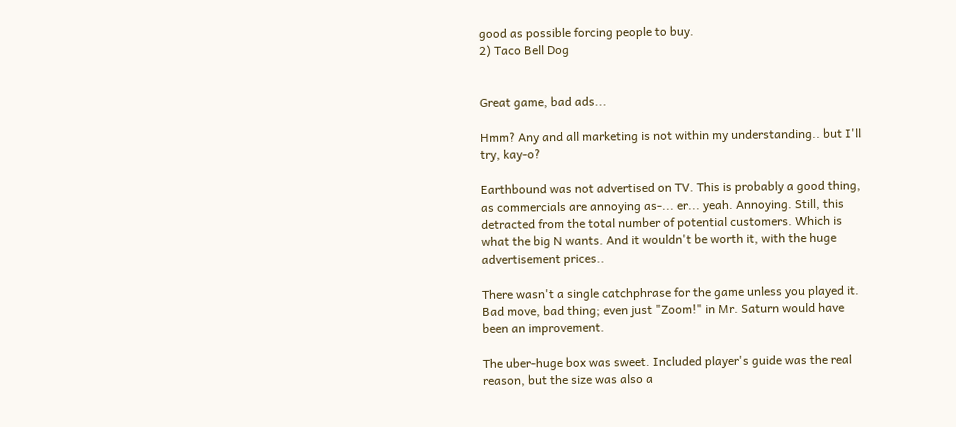good as possible forcing people to buy.
2) Taco Bell Dog


Great game, bad ads...

Hmm? Any and all marketing is not within my understanding.. but I'll try, kay-o?

Earthbound was not advertised on TV. This is probably a good thing, as commercials are annoying as-... er... yeah. Annoying. Still, this detracted from the total number of potential customers. Which is what the big N wants. And it wouldn't be worth it, with the huge advertisement prices..

There wasn't a single catchphrase for the game unless you played it. Bad move, bad thing; even just "Zoom!" in Mr. Saturn would have been an improvement.

The uber-huge box was sweet. Included player's guide was the real reason, but the size was also a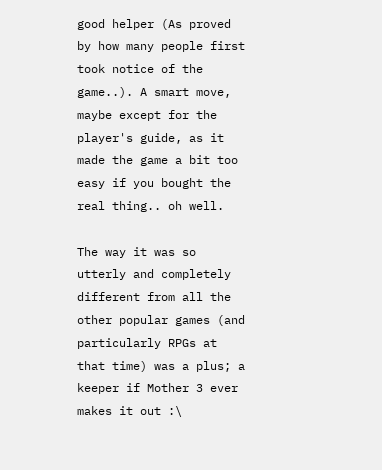good helper (As proved by how many people first took notice of the game..). A smart move, maybe except for the player's guide, as it made the game a bit too easy if you bought the real thing.. oh well.

The way it was so utterly and completely different from all the other popular games (and particularly RPGs at that time) was a plus; a keeper if Mother 3 ever makes it out :\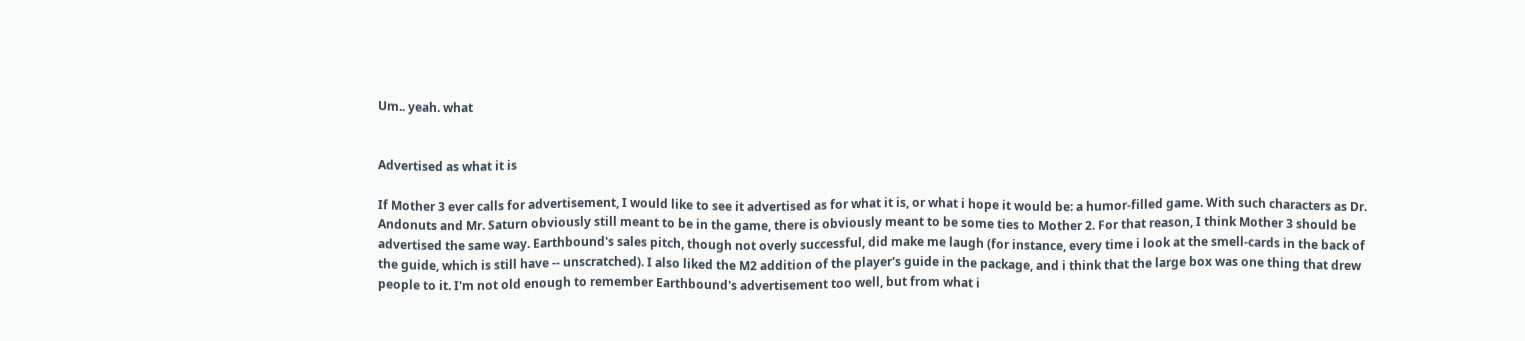Um.. yeah. what


Advertised as what it is

If Mother 3 ever calls for advertisement, I would like to see it advertised as for what it is, or what i hope it would be: a humor-filled game. With such characters as Dr. Andonuts and Mr. Saturn obviously still meant to be in the game, there is obviously meant to be some ties to Mother 2. For that reason, I think Mother 3 should be advertised the same way. Earthbound's sales pitch, though not overly successful, did make me laugh (for instance, every time i look at the smell-cards in the back of the guide, which is still have -- unscratched). I also liked the M2 addition of the player's guide in the package, and i think that the large box was one thing that drew people to it. I'm not old enough to remember Earthbound's advertisement too well, but from what i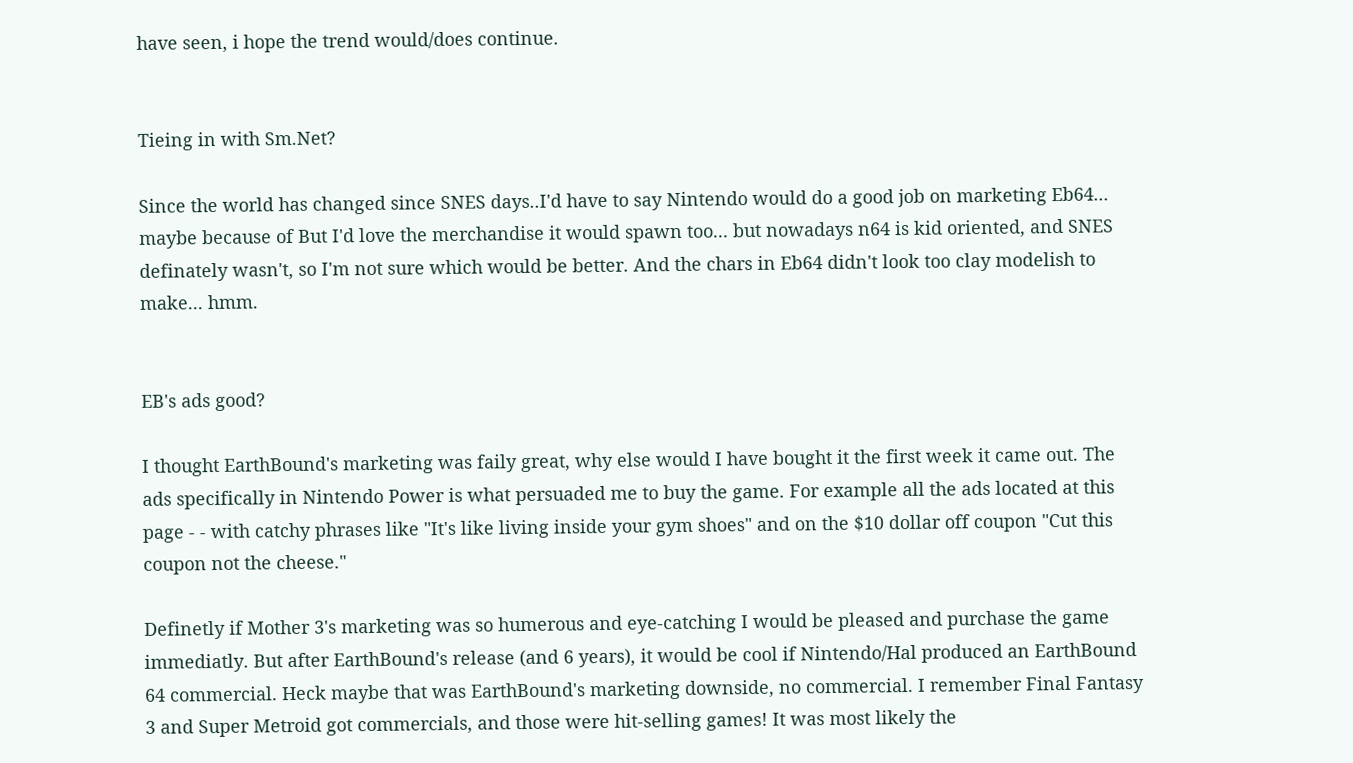have seen, i hope the trend would/does continue.


Tieing in with Sm.Net?

Since the world has changed since SNES days..I'd have to say Nintendo would do a good job on marketing Eb64... maybe because of But I'd love the merchandise it would spawn too... but nowadays n64 is kid oriented, and SNES definately wasn't, so I'm not sure which would be better. And the chars in Eb64 didn't look too clay modelish to make... hmm.


EB's ads good?

I thought EarthBound's marketing was faily great, why else would I have bought it the first week it came out. The ads specifically in Nintendo Power is what persuaded me to buy the game. For example all the ads located at this page - - with catchy phrases like "It's like living inside your gym shoes" and on the $10 dollar off coupon "Cut this coupon not the cheese."

Definetly if Mother 3's marketing was so humerous and eye-catching I would be pleased and purchase the game immediatly. But after EarthBound's release (and 6 years), it would be cool if Nintendo/Hal produced an EarthBound 64 commercial. Heck maybe that was EarthBound's marketing downside, no commercial. I remember Final Fantasy 3 and Super Metroid got commercials, and those were hit-selling games! It was most likely the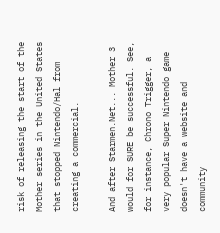risk of releasing the start of the Mother series in the United States that stopped Nintendo/Hal from creating a commercial.

And after Starmen.Net... Mother 3 would for SURE be successful. See, for instance, Chrono Trigger, a very popular Super Nintendo game doesn't have a website and community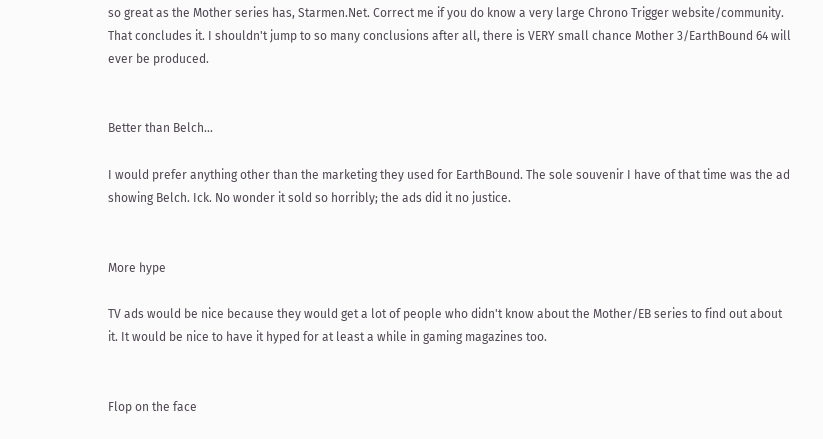so great as the Mother series has, Starmen.Net. Correct me if you do know a very large Chrono Trigger website/community. That concludes it. I shouldn't jump to so many conclusions after all, there is VERY small chance Mother 3/EarthBound 64 will ever be produced.


Better than Belch...

I would prefer anything other than the marketing they used for EarthBound. The sole souvenir I have of that time was the ad showing Belch. Ick. No wonder it sold so horribly; the ads did it no justice.


More hype

TV ads would be nice because they would get a lot of people who didn't know about the Mother/EB series to find out about it. It would be nice to have it hyped for at least a while in gaming magazines too.


Flop on the face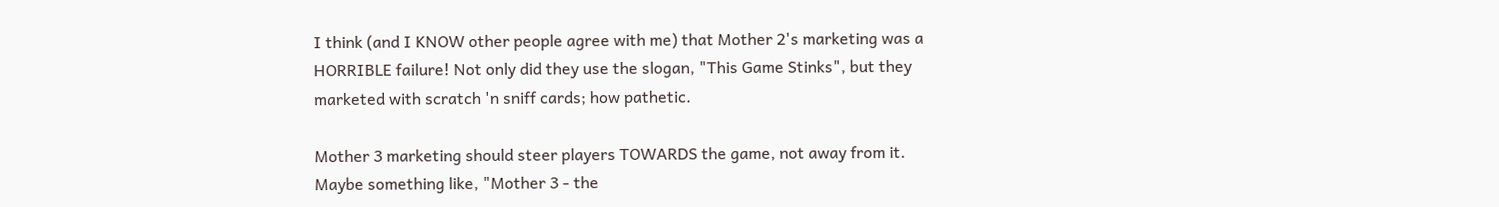I think (and I KNOW other people agree with me) that Mother 2's marketing was a HORRIBLE failure! Not only did they use the slogan, "This Game Stinks", but they marketed with scratch 'n sniff cards; how pathetic.

Mother 3 marketing should steer players TOWARDS the game, not away from it. Maybe something like, "Mother 3 - the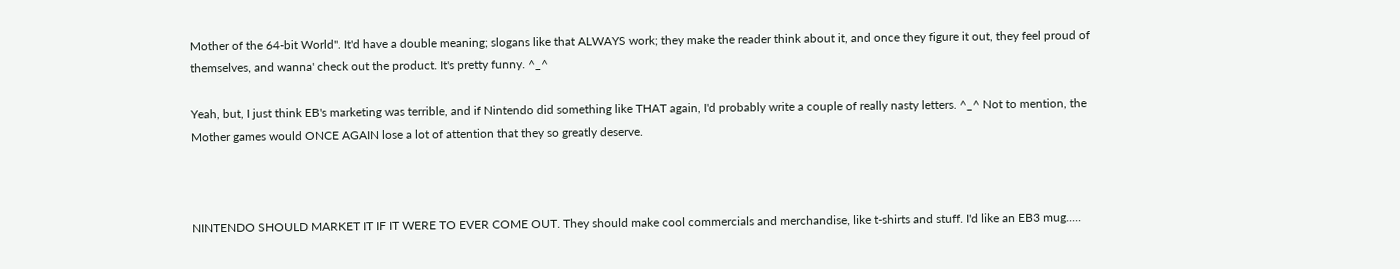Mother of the 64-bit World". It'd have a double meaning; slogans like that ALWAYS work; they make the reader think about it, and once they figure it out, they feel proud of themselves, and wanna' check out the product. It's pretty funny. ^_^

Yeah, but, I just think EB's marketing was terrible, and if Nintendo did something like THAT again, I'd probably write a couple of really nasty letters. ^_^ Not to mention, the Mother games would ONCE AGAIN lose a lot of attention that they so greatly deserve.



NINTENDO SHOULD MARKET IT IF IT WERE TO EVER COME OUT. They should make cool commercials and merchandise, like t-shirts and stuff. I'd like an EB3 mug.....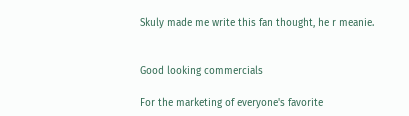Skuly made me write this fan thought, he r meanie.


Good looking commercials

For the marketing of everyone's favorite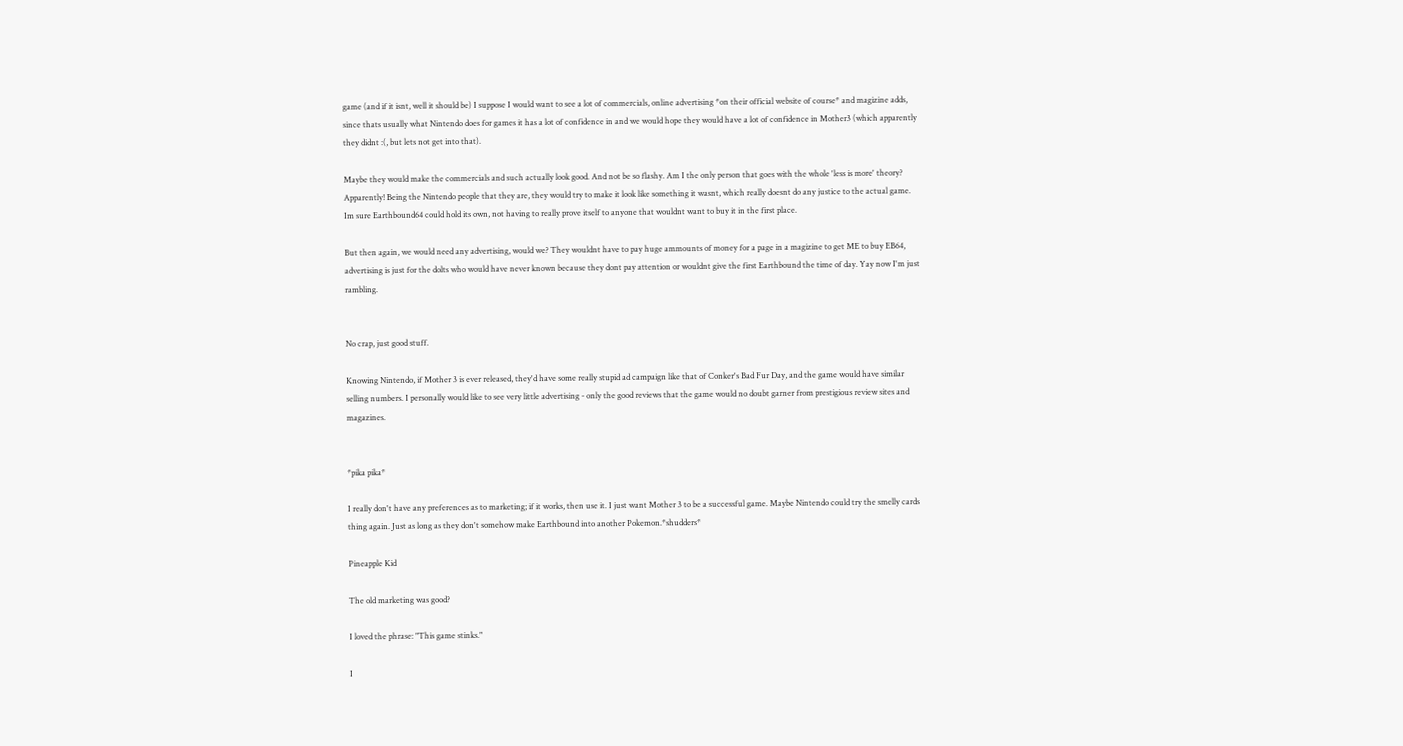game (and if it isnt, well it should be) I suppose I would want to see a lot of commercials, online advertising *on their official website of course* and magizine adds, since thats usually what Nintendo does for games it has a lot of confidence in and we would hope they would have a lot of confidence in Mother3 (which apparently they didnt :(, but lets not get into that).

Maybe they would make the commercials and such actually look good. And not be so flashy. Am I the only person that goes with the whole 'less is more' theory? Apparently! Being the Nintendo people that they are, they would try to make it look like something it wasnt, which really doesnt do any justice to the actual game. Im sure Earthbound64 could hold its own, not having to really prove itself to anyone that wouldnt want to buy it in the first place.

But then again, we would need any advertising, would we? They wouldnt have to pay huge ammounts of money for a page in a magizine to get ME to buy EB64, advertising is just for the dolts who would have never known because they dont pay attention or wouldnt give the first Earthbound the time of day. Yay now I'm just rambling.


No crap, just good stuff.

Knowing Nintendo, if Mother 3 is ever released, they'd have some really stupid ad campaign like that of Conker's Bad Fur Day, and the game would have similar selling numbers. I personally would like to see very little advertising - only the good reviews that the game would no doubt garner from prestigious review sites and magazines.


*pika pika*

I really don't have any preferences as to marketing; if it works, then use it. I just want Mother 3 to be a successful game. Maybe Nintendo could try the smelly cards thing again. Just as long as they don't somehow make Earthbound into another Pokemon.*shudders*

Pineapple Kid

The old marketing was good?

I loved the phrase: "This game stinks."

I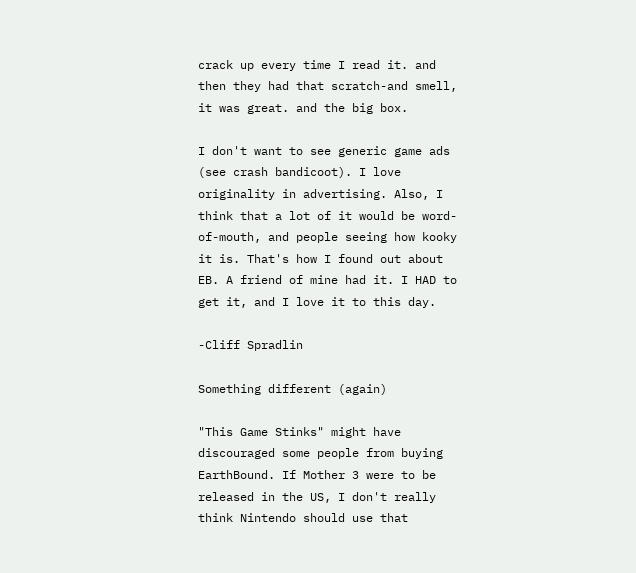crack up every time I read it. and then they had that scratch-and smell, it was great. and the big box.

I don't want to see generic game ads (see crash bandicoot). I love originality in advertising. Also, I think that a lot of it would be word-of-mouth, and people seeing how kooky it is. That's how I found out about EB. A friend of mine had it. I HAD to get it, and I love it to this day.

-Cliff Spradlin

Something different (again)

"This Game Stinks" might have discouraged some people from buying EarthBound. If Mother 3 were to be released in the US, I don't really think Nintendo should use that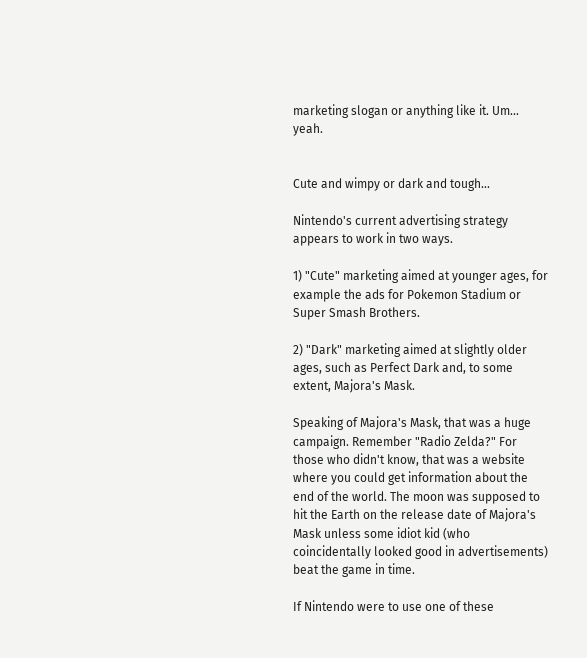marketing slogan or anything like it. Um... yeah.


Cute and wimpy or dark and tough...

Nintendo's current advertising strategy appears to work in two ways.

1) "Cute" marketing aimed at younger ages, for example the ads for Pokemon Stadium or Super Smash Brothers.

2) "Dark" marketing aimed at slightly older ages, such as Perfect Dark and, to some extent, Majora's Mask.

Speaking of Majora's Mask, that was a huge campaign. Remember "Radio Zelda?" For those who didn't know, that was a website where you could get information about the end of the world. The moon was supposed to hit the Earth on the release date of Majora's Mask unless some idiot kid (who coincidentally looked good in advertisements) beat the game in time.

If Nintendo were to use one of these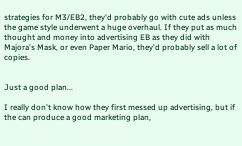strategies for M3/EB2, they'd probably go with cute ads unless the game style underwent a huge overhaul. If they put as much thought and money into advertising EB as they did with Majora's Mask, or even Paper Mario, they'd probably sell a lot of copies.


Just a good plan...

I really don't know how they first messed up advertising, but if the can produce a good marketing plan,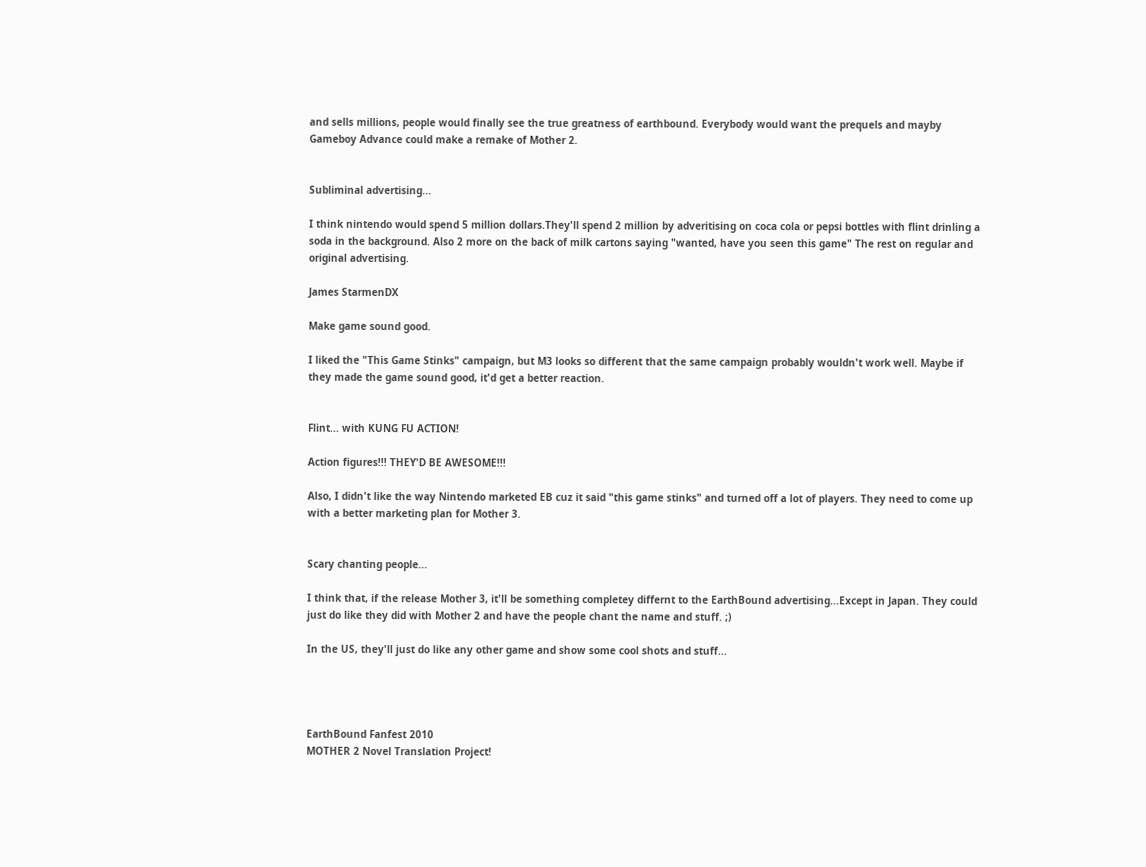and sells millions, people would finally see the true greatness of earthbound. Everybody would want the prequels and mayby Gameboy Advance could make a remake of Mother 2.


Subliminal advertising...

I think nintendo would spend 5 million dollars.They'll spend 2 million by adveritising on coca cola or pepsi bottles with flint drinling a soda in the background. Also 2 more on the back of milk cartons saying "wanted, have you seen this game" The rest on regular and original advertising.

James StarmenDX

Make game sound good.

I liked the "This Game Stinks" campaign, but M3 looks so different that the same campaign probably wouldn't work well. Maybe if they made the game sound good, it'd get a better reaction.


Flint... with KUNG FU ACTION!

Action figures!!! THEY'D BE AWESOME!!!

Also, I didn't like the way Nintendo marketed EB cuz it said "this game stinks" and turned off a lot of players. They need to come up with a better marketing plan for Mother 3.


Scary chanting people...

I think that, if the release Mother 3, it'll be something completey differnt to the EarthBound advertising...Except in Japan. They could just do like they did with Mother 2 and have the people chant the name and stuff. ;)

In the US, they'll just do like any other game and show some cool shots and stuff...




EarthBound Fanfest 2010
MOTHER 2 Novel Translation Project!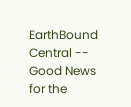EarthBound Central -- Good News for the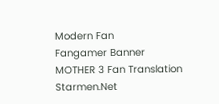Modern Fan
Fangamer Banner
MOTHER 3 Fan Translation
Starmen.Net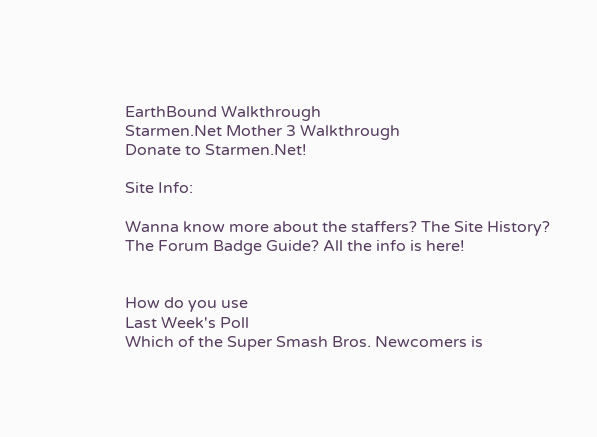EarthBound Walkthrough
Starmen.Net Mother 3 Walkthrough
Donate to Starmen.Net!

Site Info:

Wanna know more about the staffers? The Site History? The Forum Badge Guide? All the info is here!


How do you use
Last Week's Poll
Which of the Super Smash Bros. Newcomers is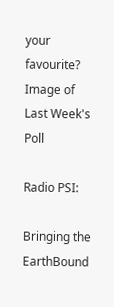your favourite?
Image of Last Week's Poll

Radio PSI:

Bringing the EarthBound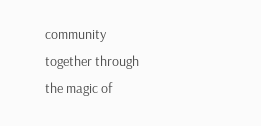community together through the magic of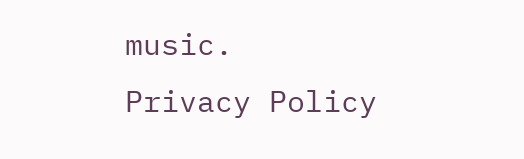music.
Privacy Policy